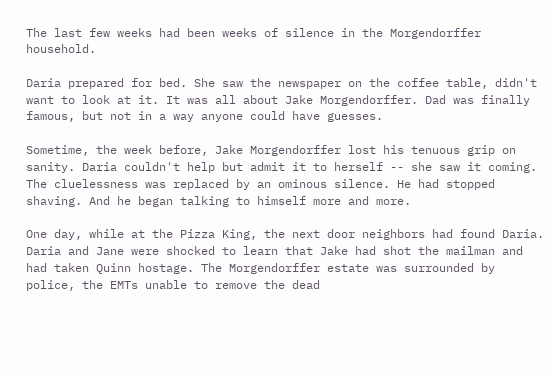The last few weeks had been weeks of silence in the Morgendorffer household.

Daria prepared for bed. She saw the newspaper on the coffee table, didn't want to look at it. It was all about Jake Morgendorffer. Dad was finally famous, but not in a way anyone could have guesses.

Sometime, the week before, Jake Morgendorffer lost his tenuous grip on sanity. Daria couldn't help but admit it to herself -- she saw it coming. The cluelessness was replaced by an ominous silence. He had stopped shaving. And he began talking to himself more and more.

One day, while at the Pizza King, the next door neighbors had found Daria. Daria and Jane were shocked to learn that Jake had shot the mailman and had taken Quinn hostage. The Morgendorffer estate was surrounded by police, the EMTs unable to remove the dead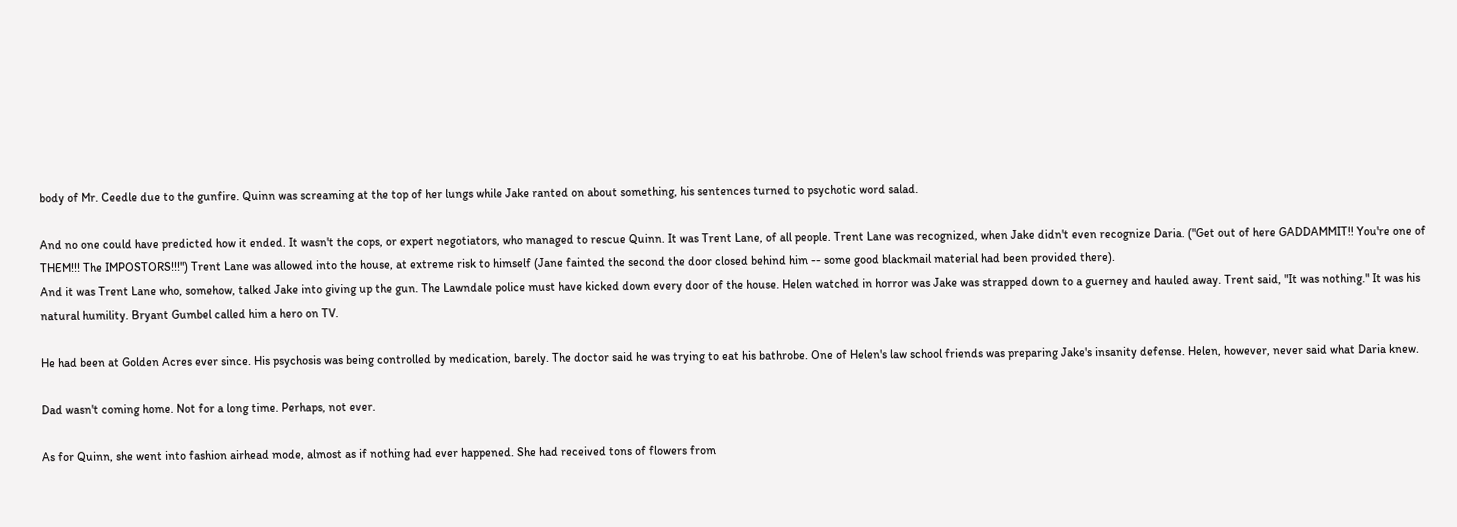body of Mr. Ceedle due to the gunfire. Quinn was screaming at the top of her lungs while Jake ranted on about something, his sentences turned to psychotic word salad.

And no one could have predicted how it ended. It wasn't the cops, or expert negotiators, who managed to rescue Quinn. It was Trent Lane, of all people. Trent Lane was recognized, when Jake didn't even recognize Daria. ("Get out of here GADDAMMIT!! You're one of THEM!!! The IMPOSTORS!!!") Trent Lane was allowed into the house, at extreme risk to himself (Jane fainted the second the door closed behind him -- some good blackmail material had been provided there).
And it was Trent Lane who, somehow, talked Jake into giving up the gun. The Lawndale police must have kicked down every door of the house. Helen watched in horror was Jake was strapped down to a guerney and hauled away. Trent said, "It was nothing." It was his natural humility. Bryant Gumbel called him a hero on TV.

He had been at Golden Acres ever since. His psychosis was being controlled by medication, barely. The doctor said he was trying to eat his bathrobe. One of Helen's law school friends was preparing Jake's insanity defense. Helen, however, never said what Daria knew.

Dad wasn't coming home. Not for a long time. Perhaps, not ever.

As for Quinn, she went into fashion airhead mode, almost as if nothing had ever happened. She had received tons of flowers from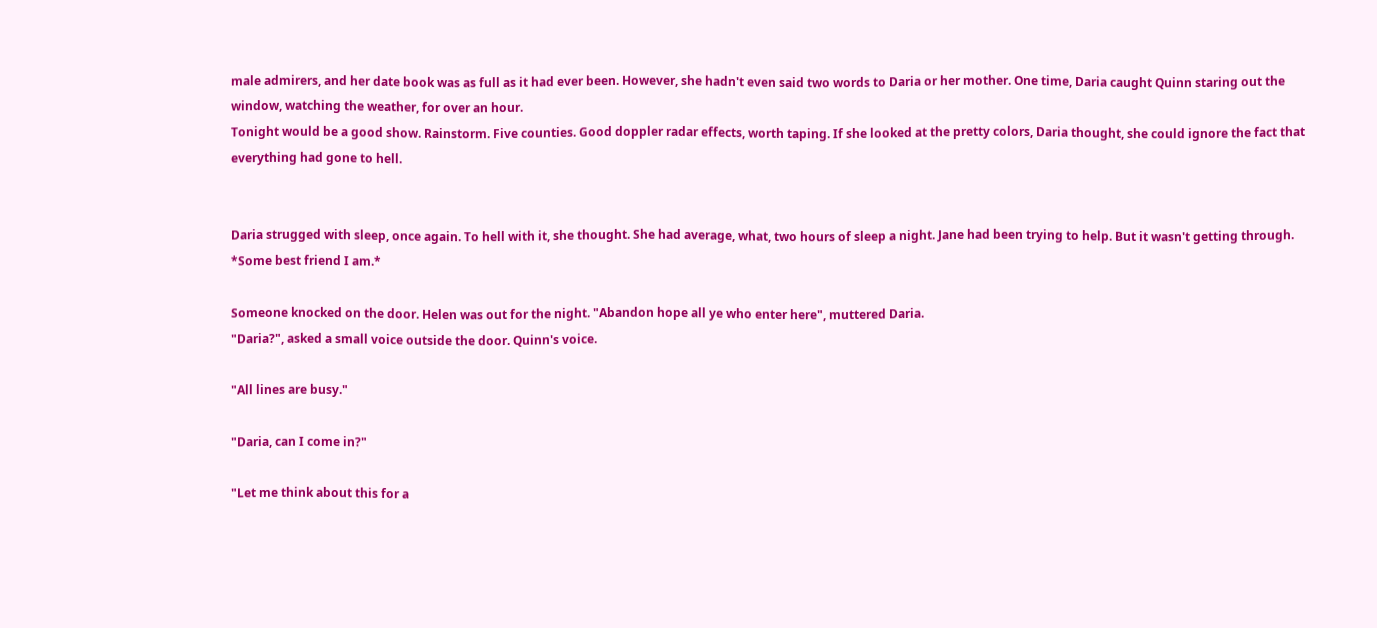male admirers, and her date book was as full as it had ever been. However, she hadn't even said two words to Daria or her mother. One time, Daria caught Quinn staring out the window, watching the weather, for over an hour.
Tonight would be a good show. Rainstorm. Five counties. Good doppler radar effects, worth taping. If she looked at the pretty colors, Daria thought, she could ignore the fact that everything had gone to hell.


Daria strugged with sleep, once again. To hell with it, she thought. She had average, what, two hours of sleep a night. Jane had been trying to help. But it wasn't getting through. *Some best friend I am.*

Someone knocked on the door. Helen was out for the night. "Abandon hope all ye who enter here", muttered Daria.
"Daria?", asked a small voice outside the door. Quinn's voice.

"All lines are busy."

"Daria, can I come in?"

"Let me think about this for a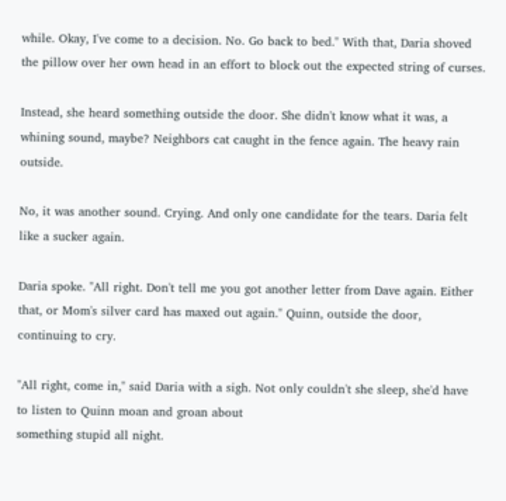while. Okay, I've come to a decision. No. Go back to bed." With that, Daria shoved the pillow over her own head in an effort to block out the expected string of curses.

Instead, she heard something outside the door. She didn't know what it was, a whining sound, maybe? Neighbors cat caught in the fence again. The heavy rain outside.

No, it was another sound. Crying. And only one candidate for the tears. Daria felt like a sucker again.

Daria spoke. "All right. Don't tell me you got another letter from Dave again. Either that, or Mom's silver card has maxed out again." Quinn, outside the door, continuing to cry.

"All right, come in," said Daria with a sigh. Not only couldn't she sleep, she'd have to listen to Quinn moan and groan about
something stupid all night.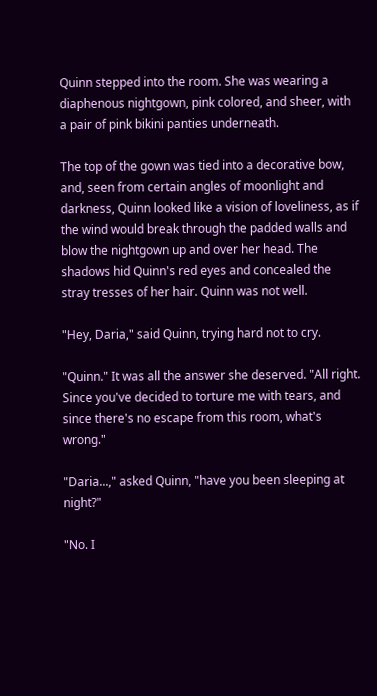Quinn stepped into the room. She was wearing a diaphenous nightgown, pink colored, and sheer, with a pair of pink bikini panties underneath.

The top of the gown was tied into a decorative bow, and, seen from certain angles of moonlight and darkness, Quinn looked like a vision of loveliness, as if the wind would break through the padded walls and blow the nightgown up and over her head. The shadows hid Quinn's red eyes and concealed the stray tresses of her hair. Quinn was not well.

"Hey, Daria," said Quinn, trying hard not to cry.

"Quinn." It was all the answer she deserved. "All right. Since you've decided to torture me with tears, and since there's no escape from this room, what's wrong."

"Daria...," asked Quinn, "have you been sleeping at night?"

"No. I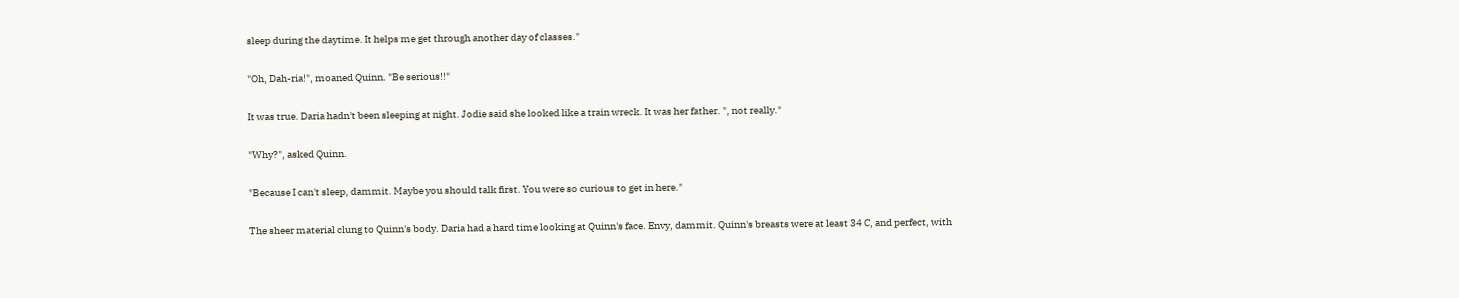sleep during the daytime. It helps me get through another day of classes."

"Oh, Dah-ria!", moaned Quinn. "Be serious!!"

It was true. Daria hadn't been sleeping at night. Jodie said she looked like a train wreck. It was her father. ", not really."

"Why?", asked Quinn.

"Because I can't sleep, dammit. Maybe you should talk first. You were so curious to get in here."

The sheer material clung to Quinn's body. Daria had a hard time looking at Quinn's face. Envy, dammit. Quinn's breasts were at least 34 C, and perfect, with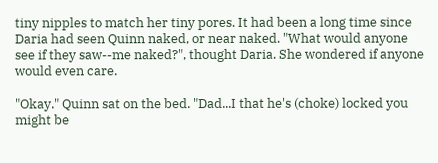tiny nipples to match her tiny pores. It had been a long time since Daria had seen Quinn naked, or near naked. "What would anyone see if they saw--me naked?", thought Daria. She wondered if anyone would even care.

"Okay." Quinn sat on the bed. "Dad...I that he's (choke) locked you might be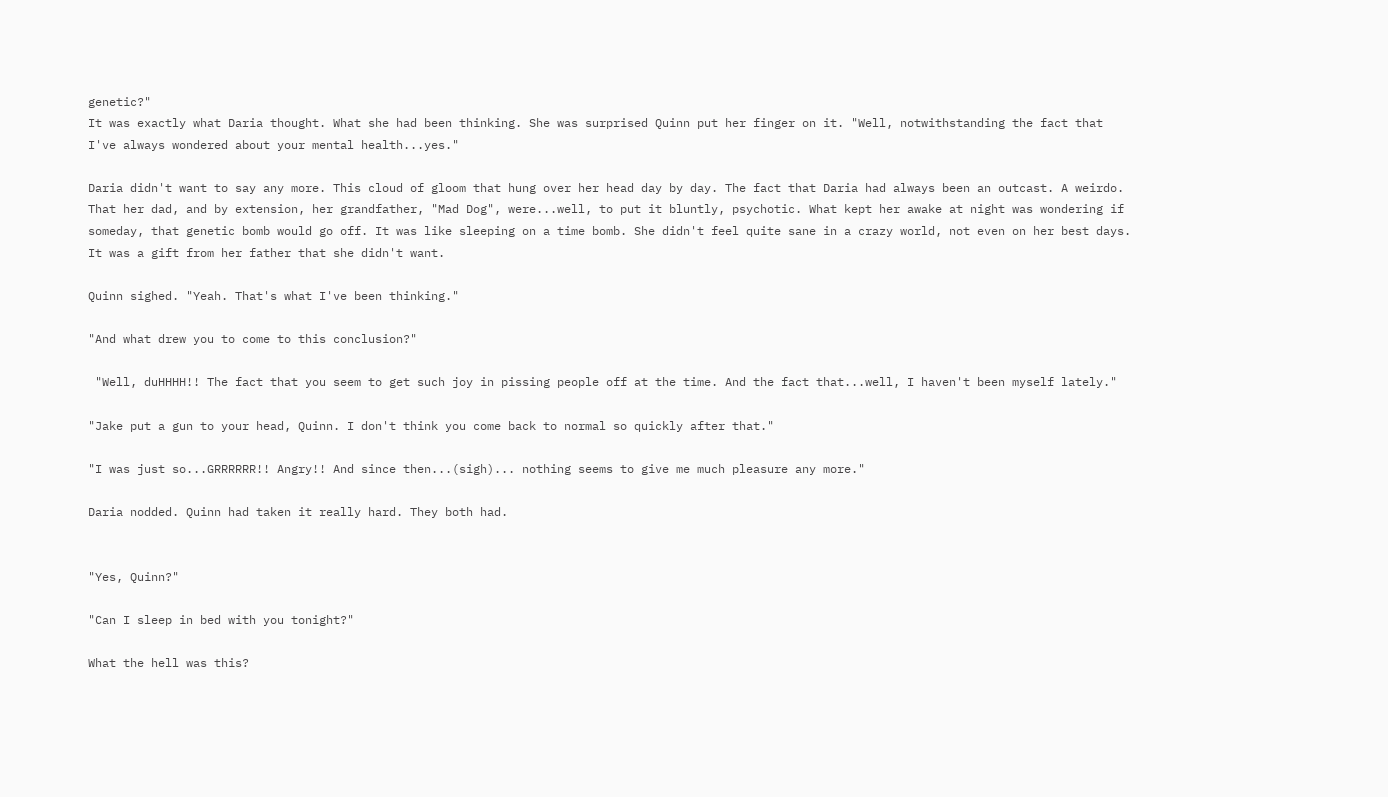genetic?"
It was exactly what Daria thought. What she had been thinking. She was surprised Quinn put her finger on it. "Well, notwithstanding the fact that I've always wondered about your mental health...yes."

Daria didn't want to say any more. This cloud of gloom that hung over her head day by day. The fact that Daria had always been an outcast. A weirdo. That her dad, and by extension, her grandfather, "Mad Dog", were...well, to put it bluntly, psychotic. What kept her awake at night was wondering if someday, that genetic bomb would go off. It was like sleeping on a time bomb. She didn't feel quite sane in a crazy world, not even on her best days. It was a gift from her father that she didn't want.

Quinn sighed. "Yeah. That's what I've been thinking."

"And what drew you to come to this conclusion?"

 "Well, duHHHH!! The fact that you seem to get such joy in pissing people off at the time. And the fact that...well, I haven't been myself lately."

"Jake put a gun to your head, Quinn. I don't think you come back to normal so quickly after that."

"I was just so...GRRRRRR!! Angry!! And since then...(sigh)... nothing seems to give me much pleasure any more."

Daria nodded. Quinn had taken it really hard. They both had.


"Yes, Quinn?"

"Can I sleep in bed with you tonight?"

What the hell was this?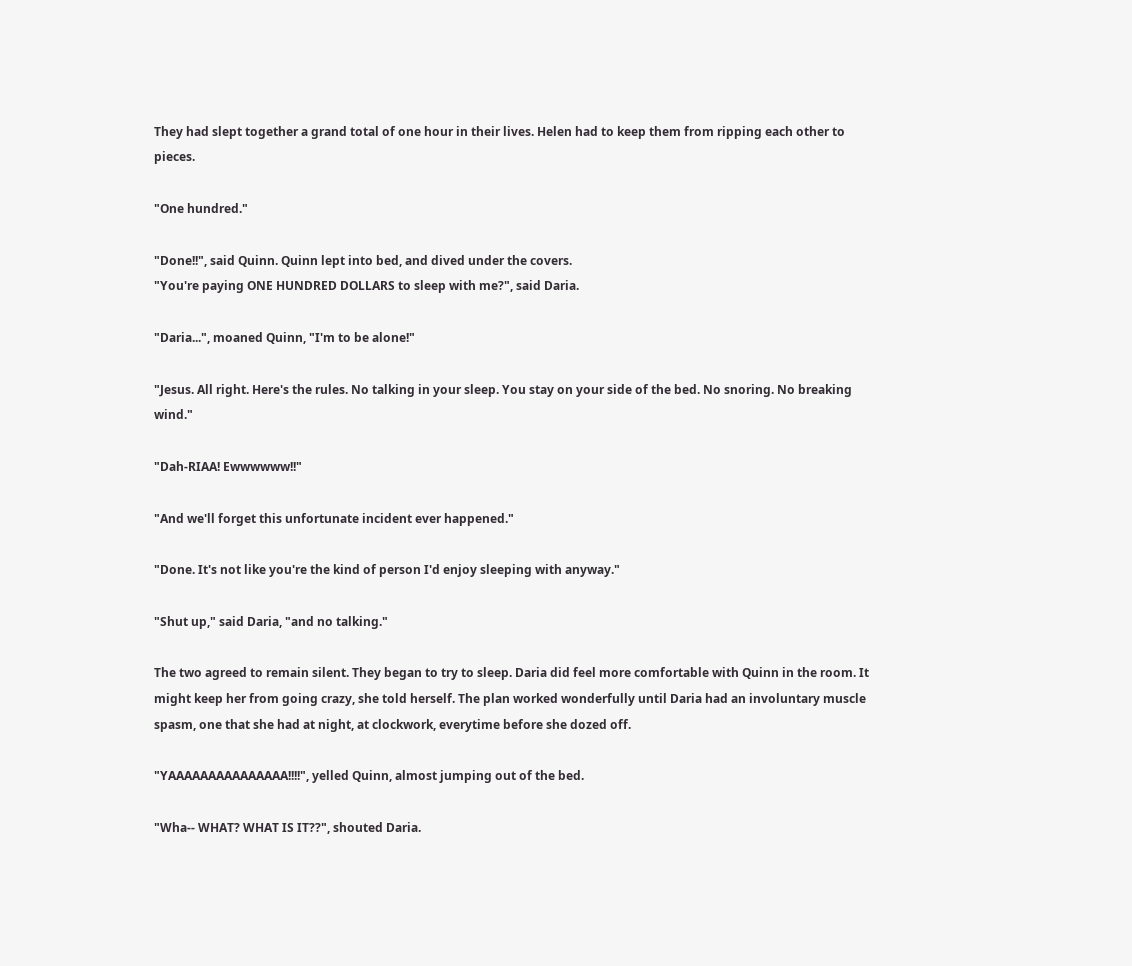They had slept together a grand total of one hour in their lives. Helen had to keep them from ripping each other to pieces.

"One hundred."

"Done!!", said Quinn. Quinn lept into bed, and dived under the covers.
"You're paying ONE HUNDRED DOLLARS to sleep with me?", said Daria.

"Daria...", moaned Quinn, "I'm to be alone!"

"Jesus. All right. Here's the rules. No talking in your sleep. You stay on your side of the bed. No snoring. No breaking wind."

"Dah-RIAA! Ewwwwww!!"

"And we'll forget this unfortunate incident ever happened."

"Done. It's not like you're the kind of person I'd enjoy sleeping with anyway."

"Shut up," said Daria, "and no talking."

The two agreed to remain silent. They began to try to sleep. Daria did feel more comfortable with Quinn in the room. It
might keep her from going crazy, she told herself. The plan worked wonderfully until Daria had an involuntary muscle spasm, one that she had at night, at clockwork, everytime before she dozed off.

"YAAAAAAAAAAAAAAA!!!!", yelled Quinn, almost jumping out of the bed.

"Wha-- WHAT? WHAT IS IT??", shouted Daria.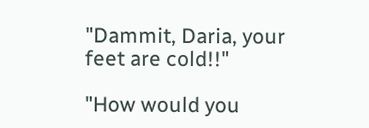"Dammit, Daria, your feet are cold!!"

"How would you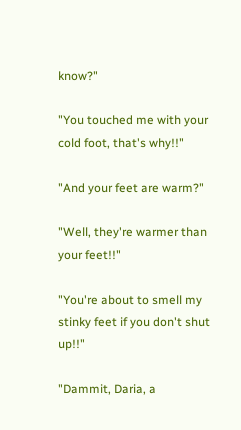know?"

"You touched me with your cold foot, that's why!!"

"And your feet are warm?"

"Well, they're warmer than your feet!!"

"You're about to smell my stinky feet if you don't shut up!!"

"Dammit, Daria, a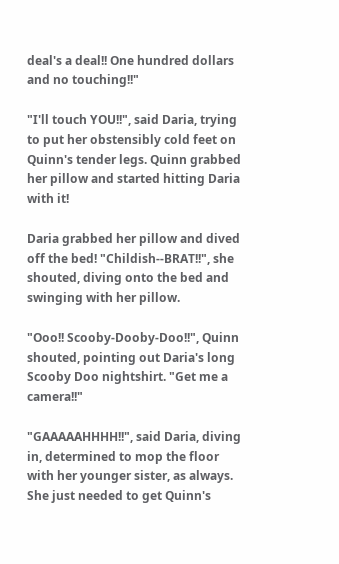deal's a deal!! One hundred dollars and no touching!!"

"I'll touch YOU!!", said Daria, trying to put her obstensibly cold feet on Quinn's tender legs. Quinn grabbed her pillow and started hitting Daria with it!

Daria grabbed her pillow and dived off the bed! "Childish--BRAT!!", she shouted, diving onto the bed and swinging with her pillow.

"Ooo!! Scooby-Dooby-Doo!!", Quinn shouted, pointing out Daria's long Scooby Doo nightshirt. "Get me a camera!!"

"GAAAAAHHHH!!", said Daria, diving in, determined to mop the floor with her younger sister, as always. She just needed to get Quinn's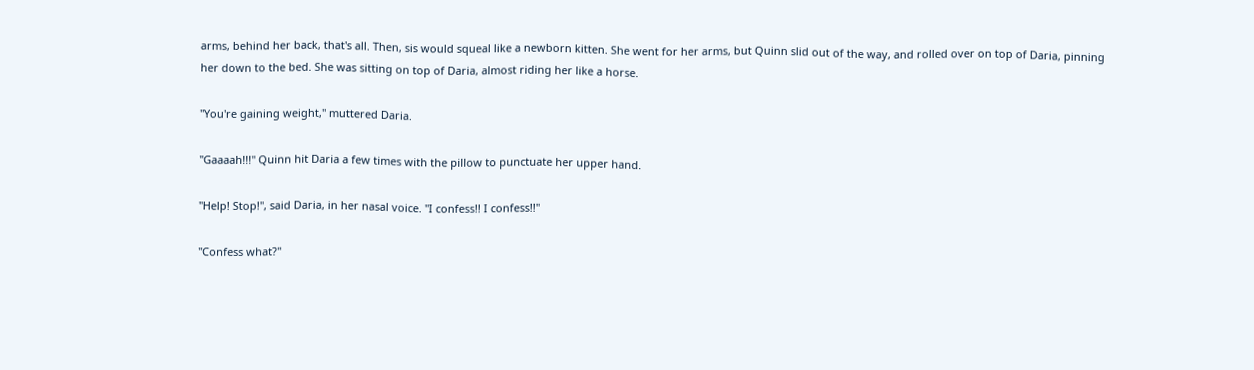arms, behind her back, that's all. Then, sis would squeal like a newborn kitten. She went for her arms, but Quinn slid out of the way, and rolled over on top of Daria, pinning her down to the bed. She was sitting on top of Daria, almost riding her like a horse.

"You're gaining weight," muttered Daria.

"Gaaaah!!!" Quinn hit Daria a few times with the pillow to punctuate her upper hand.

"Help! Stop!", said Daria, in her nasal voice. "I confess!! I confess!!"

"Confess what?"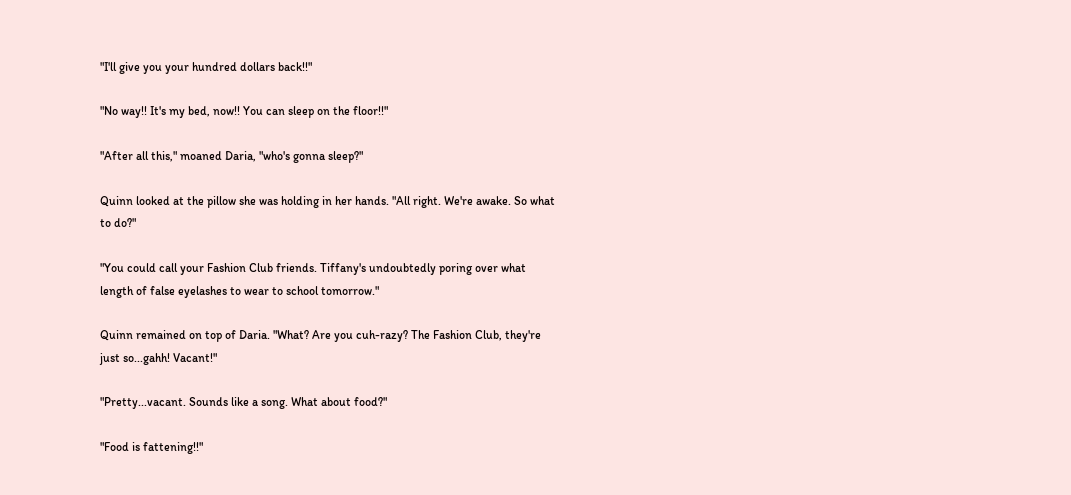"I'll give you your hundred dollars back!!"

"No way!! It's my bed, now!! You can sleep on the floor!!"

"After all this," moaned Daria, "who's gonna sleep?"

Quinn looked at the pillow she was holding in her hands. "All right. We're awake. So what to do?"

"You could call your Fashion Club friends. Tiffany's undoubtedly poring over what length of false eyelashes to wear to school tomorrow."

Quinn remained on top of Daria. "What? Are you cuh-razy? The Fashion Club, they're just so...gahh! Vacant!"

"Pretty...vacant. Sounds like a song. What about food?"

"Food is fattening!!"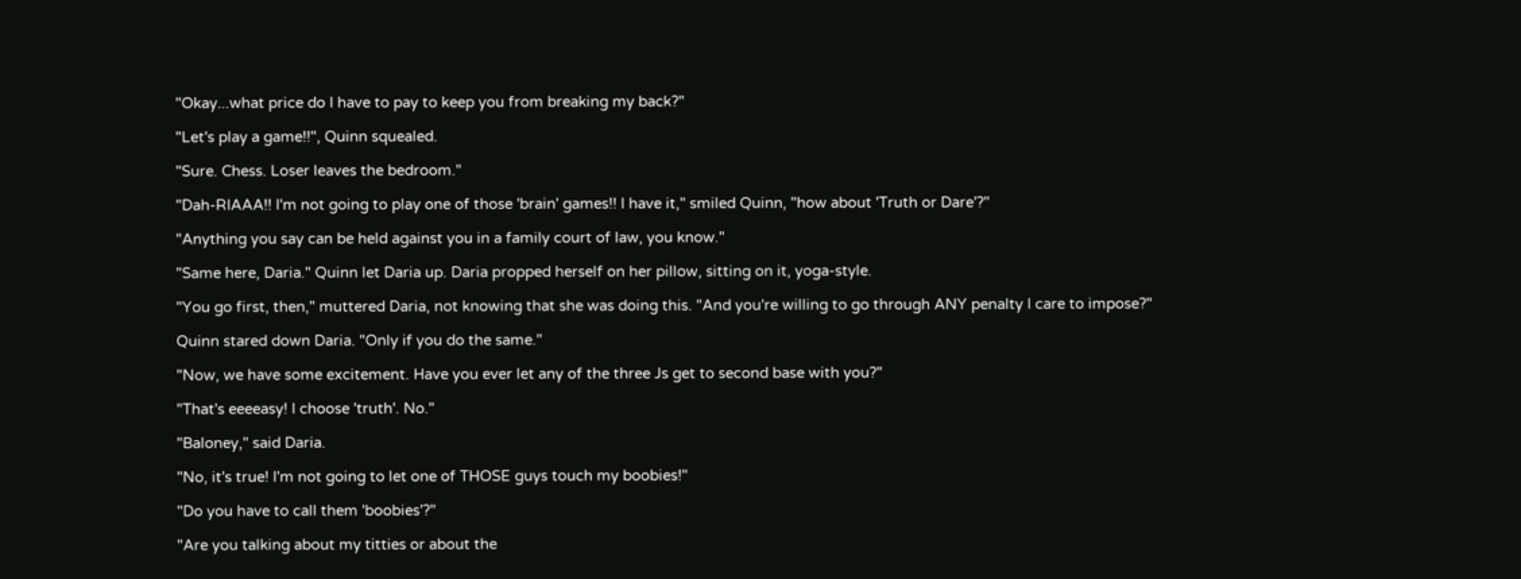"Okay...what price do I have to pay to keep you from breaking my back?"

"Let's play a game!!", Quinn squealed.

"Sure. Chess. Loser leaves the bedroom."

"Dah-RIAAA!! I'm not going to play one of those 'brain' games!! I have it," smiled Quinn, "how about 'Truth or Dare'?"

"Anything you say can be held against you in a family court of law, you know."

"Same here, Daria." Quinn let Daria up. Daria propped herself on her pillow, sitting on it, yoga-style.

"You go first, then," muttered Daria, not knowing that she was doing this. "And you're willing to go through ANY penalty I care to impose?"

Quinn stared down Daria. "Only if you do the same."

"Now, we have some excitement. Have you ever let any of the three Js get to second base with you?"

"That's eeeeasy! I choose 'truth'. No."

"Baloney," said Daria.

"No, it's true! I'm not going to let one of THOSE guys touch my boobies!"

"Do you have to call them 'boobies'?"

"Are you talking about my titties or about the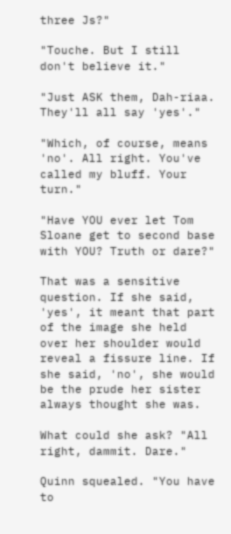three Js?"

"Touche. But I still don't believe it."

"Just ASK them, Dah-riaa. They'll all say 'yes'."

"Which, of course, means 'no'. All right. You've called my bluff. Your turn."

"Have YOU ever let Tom Sloane get to second base with YOU? Truth or dare?"

That was a sensitive question. If she said, 'yes', it meant that part of the image she held over her shoulder would reveal a fissure line. If she said, 'no', she would be the prude her sister always thought she was.

What could she ask? "All right, dammit. Dare."

Quinn squealed. "You have to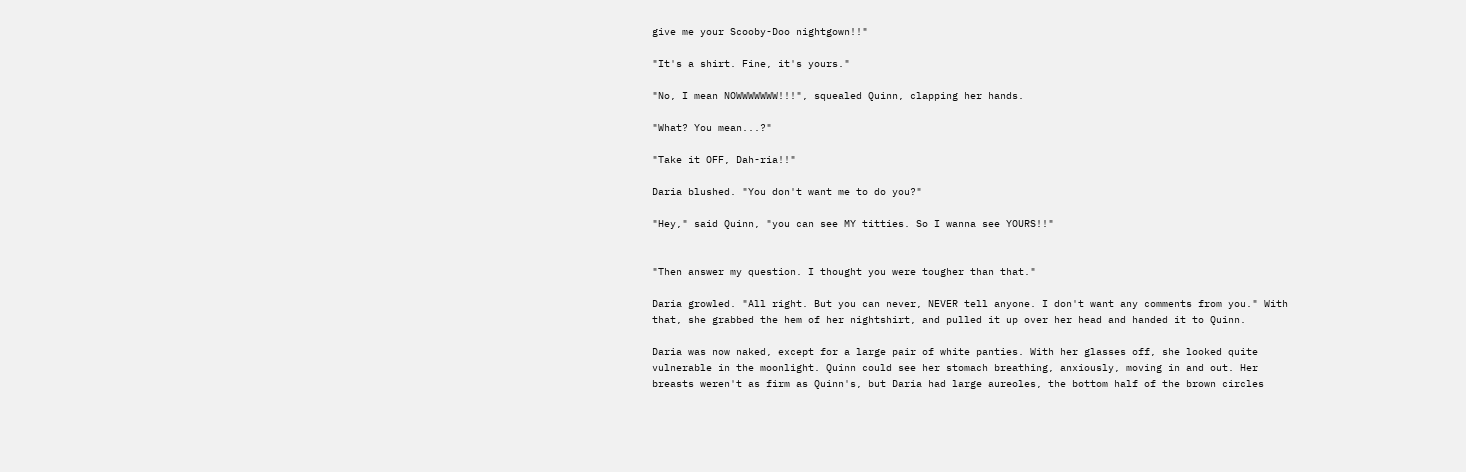give me your Scooby-Doo nightgown!!"

"It's a shirt. Fine, it's yours."

"No, I mean NOWWWWWWW!!!", squealed Quinn, clapping her hands.

"What? You mean...?"

"Take it OFF, Dah-ria!!"

Daria blushed. "You don't want me to do you?"

"Hey," said Quinn, "you can see MY titties. So I wanna see YOURS!!"


"Then answer my question. I thought you were tougher than that."

Daria growled. "All right. But you can never, NEVER tell anyone. I don't want any comments from you." With that, she grabbed the hem of her nightshirt, and pulled it up over her head and handed it to Quinn.

Daria was now naked, except for a large pair of white panties. With her glasses off, she looked quite vulnerable in the moonlight. Quinn could see her stomach breathing, anxiously, moving in and out. Her breasts weren't as firm as Quinn's, but Daria had large aureoles, the bottom half of the brown circles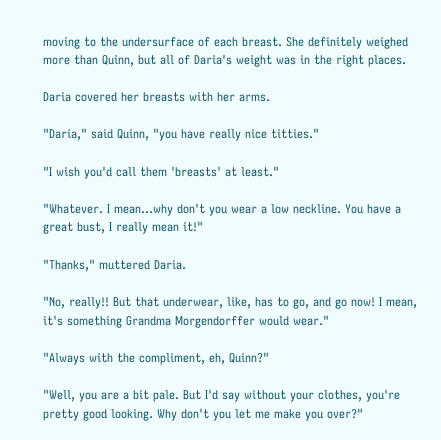moving to the undersurface of each breast. She definitely weighed more than Quinn, but all of Daria's weight was in the right places.

Daria covered her breasts with her arms.

"Daria," said Quinn, "you have really nice titties."

"I wish you'd call them 'breasts' at least."

"Whatever. I mean...why don't you wear a low neckline. You have a great bust, I really mean it!"

"Thanks," muttered Daria.

"No, really!! But that underwear, like, has to go, and go now! I mean, it's something Grandma Morgendorffer would wear."

"Always with the compliment, eh, Quinn?"

"Well, you are a bit pale. But I'd say without your clothes, you're pretty good looking. Why don't you let me make you over?"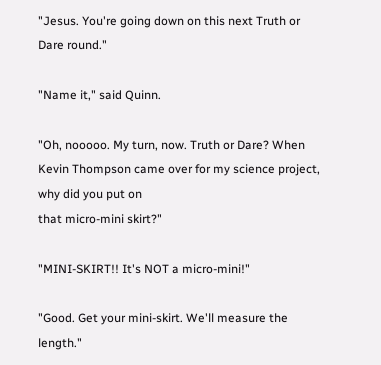"Jesus. You're going down on this next Truth or Dare round."

"Name it," said Quinn.

"Oh, nooooo. My turn, now. Truth or Dare? When Kevin Thompson came over for my science project, why did you put on
that micro-mini skirt?"

"MINI-SKIRT!! It's NOT a micro-mini!"

"Good. Get your mini-skirt. We'll measure the length."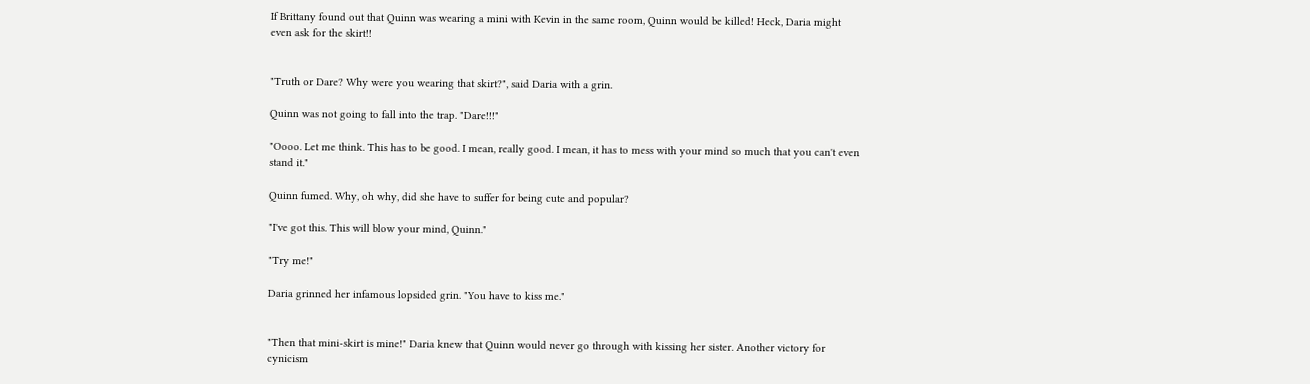If Brittany found out that Quinn was wearing a mini with Kevin in the same room, Quinn would be killed! Heck, Daria might even ask for the skirt!!


"Truth or Dare? Why were you wearing that skirt?", said Daria with a grin.

Quinn was not going to fall into the trap. "Dare!!!"

"Oooo. Let me think. This has to be good. I mean, really good. I mean, it has to mess with your mind so much that you can't even stand it."

Quinn fumed. Why, oh why, did she have to suffer for being cute and popular?

"I've got this. This will blow your mind, Quinn."

"Try me!"

Daria grinned her infamous lopsided grin. "You have to kiss me."


"Then that mini-skirt is mine!" Daria knew that Quinn would never go through with kissing her sister. Another victory for cynicism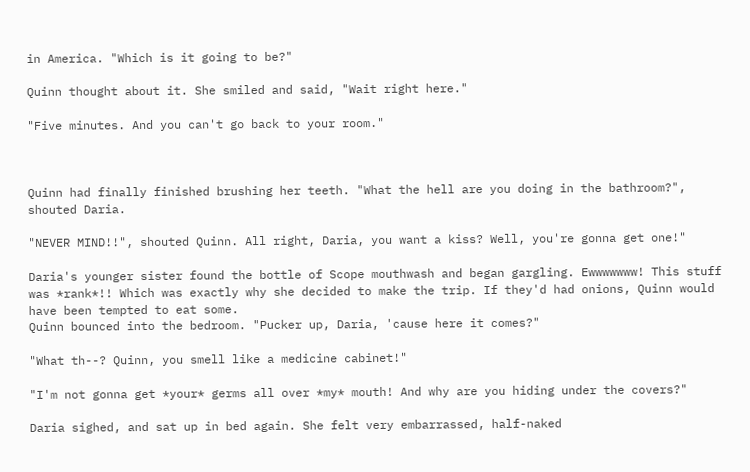in America. "Which is it going to be?"

Quinn thought about it. She smiled and said, "Wait right here."

"Five minutes. And you can't go back to your room."



Quinn had finally finished brushing her teeth. "What the hell are you doing in the bathroom?", shouted Daria.

"NEVER MIND!!", shouted Quinn. All right, Daria, you want a kiss? Well, you're gonna get one!"

Daria's younger sister found the bottle of Scope mouthwash and began gargling. Ewwwwwww! This stuff was *rank*!! Which was exactly why she decided to make the trip. If they'd had onions, Quinn would have been tempted to eat some.
Quinn bounced into the bedroom. "Pucker up, Daria, 'cause here it comes?"

"What th--? Quinn, you smell like a medicine cabinet!"

"I'm not gonna get *your* germs all over *my* mouth! And why are you hiding under the covers?"

Daria sighed, and sat up in bed again. She felt very embarrassed, half-naked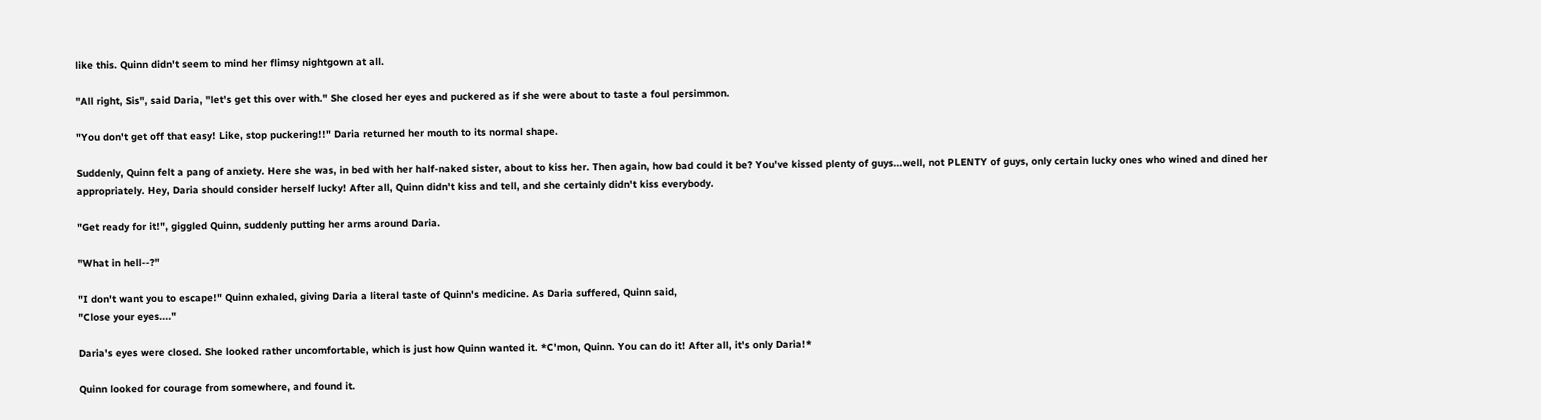like this. Quinn didn't seem to mind her flimsy nightgown at all.

"All right, Sis", said Daria, "let's get this over with." She closed her eyes and puckered as if she were about to taste a foul persimmon.

"You don't get off that easy! Like, stop puckering!!" Daria returned her mouth to its normal shape.

Suddenly, Quinn felt a pang of anxiety. Here she was, in bed with her half-naked sister, about to kiss her. Then again, how bad could it be? You've kissed plenty of guys...well, not PLENTY of guys, only certain lucky ones who wined and dined her appropriately. Hey, Daria should consider herself lucky! After all, Quinn didn't kiss and tell, and she certainly didn't kiss everybody.

"Get ready for it!", giggled Quinn, suddenly putting her arms around Daria.

"What in hell--?"

"I don't want you to escape!" Quinn exhaled, giving Daria a literal taste of Quinn's medicine. As Daria suffered, Quinn said,
"Close your eyes...."

Daria's eyes were closed. She looked rather uncomfortable, which is just how Quinn wanted it. *C'mon, Quinn. You can do it! After all, it's only Daria!*

Quinn looked for courage from somewhere, and found it.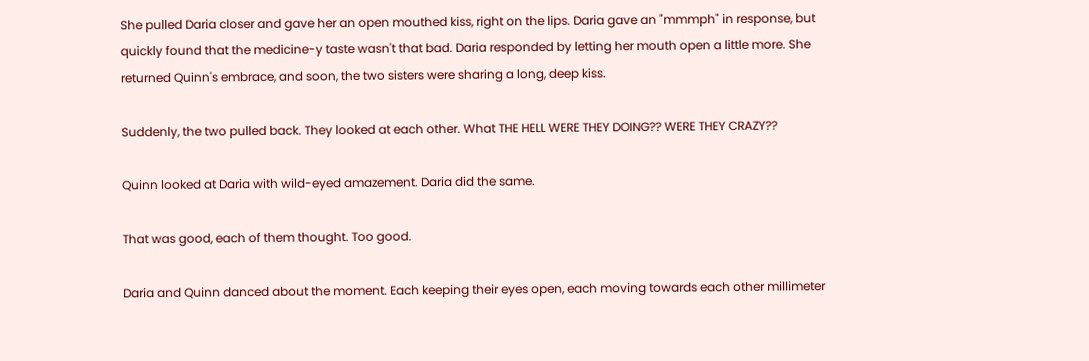She pulled Daria closer and gave her an open mouthed kiss, right on the lips. Daria gave an "mmmph" in response, but quickly found that the medicine-y taste wasn't that bad. Daria responded by letting her mouth open a little more. She returned Quinn's embrace, and soon, the two sisters were sharing a long, deep kiss.

Suddenly, the two pulled back. They looked at each other. What THE HELL WERE THEY DOING?? WERE THEY CRAZY??

Quinn looked at Daria with wild-eyed amazement. Daria did the same.

That was good, each of them thought. Too good.

Daria and Quinn danced about the moment. Each keeping their eyes open, each moving towards each other millimeter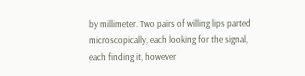by millimeter. Two pairs of willing lips parted microscopically, each looking for the signal, each finding it, however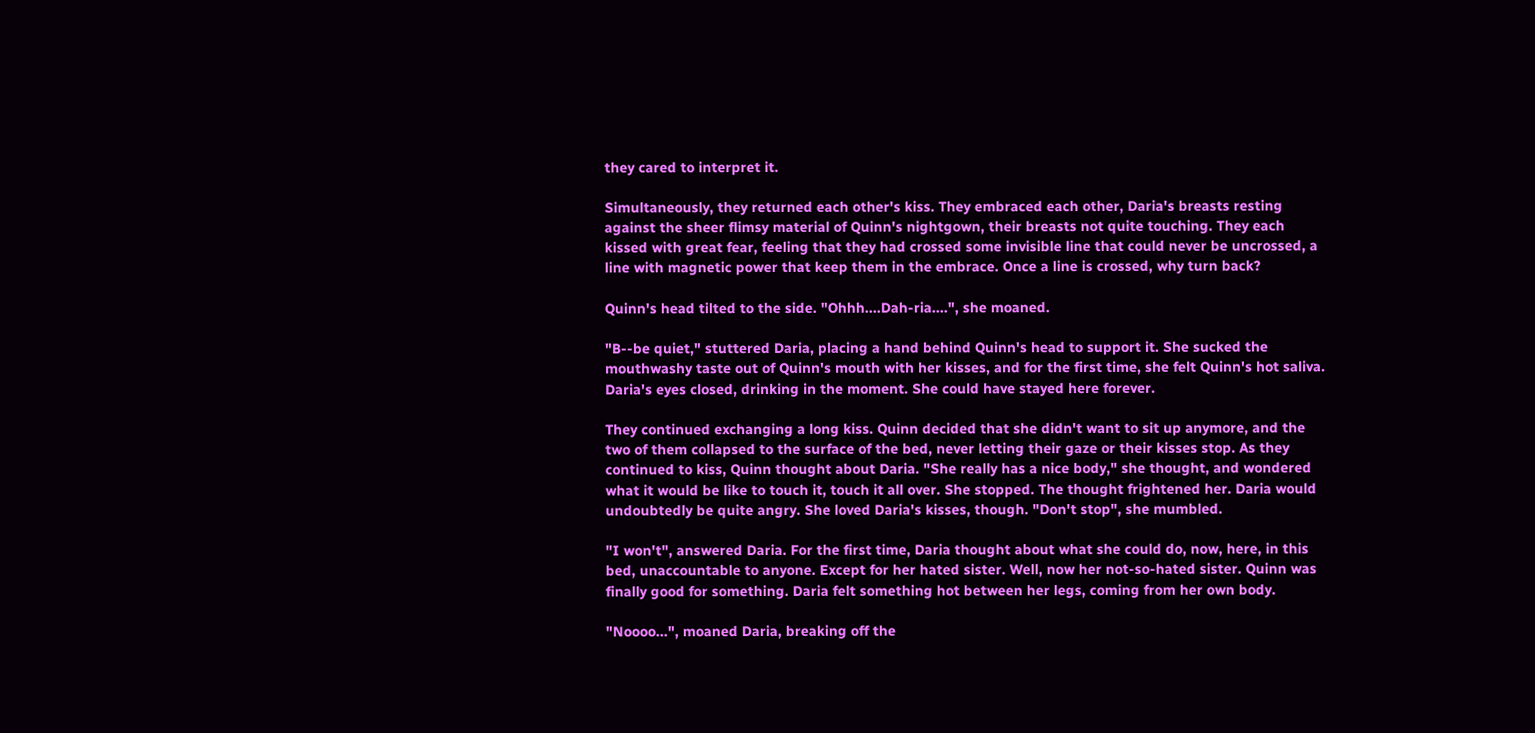they cared to interpret it.

Simultaneously, they returned each other's kiss. They embraced each other, Daria's breasts resting against the sheer flimsy material of Quinn's nightgown, their breasts not quite touching. They each kissed with great fear, feeling that they had crossed some invisible line that could never be uncrossed, a line with magnetic power that keep them in the embrace. Once a line is crossed, why turn back?

Quinn's head tilted to the side. "Ohhh....Dah-ria....", she moaned.

"B--be quiet," stuttered Daria, placing a hand behind Quinn's head to support it. She sucked the mouthwashy taste out of Quinn's mouth with her kisses, and for the first time, she felt Quinn's hot saliva. Daria's eyes closed, drinking in the moment. She could have stayed here forever.

They continued exchanging a long kiss. Quinn decided that she didn't want to sit up anymore, and the two of them collapsed to the surface of the bed, never letting their gaze or their kisses stop. As they continued to kiss, Quinn thought about Daria. "She really has a nice body," she thought, and wondered what it would be like to touch it, touch it all over. She stopped. The thought frightened her. Daria would undoubtedly be quite angry. She loved Daria's kisses, though. "Don't stop", she mumbled.

"I won't", answered Daria. For the first time, Daria thought about what she could do, now, here, in this bed, unaccountable to anyone. Except for her hated sister. Well, now her not-so-hated sister. Quinn was finally good for something. Daria felt something hot between her legs, coming from her own body.

"Noooo...", moaned Daria, breaking off the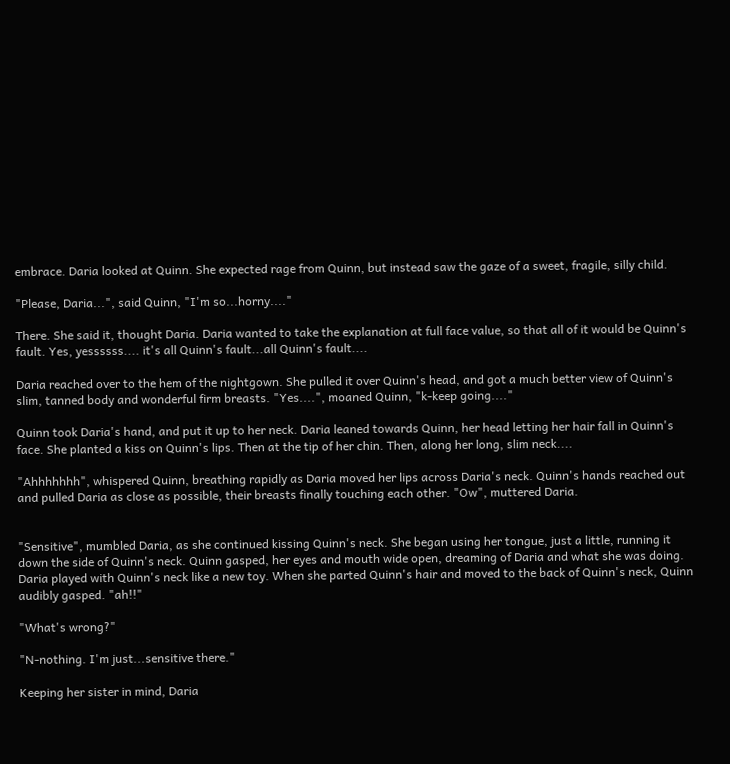embrace. Daria looked at Quinn. She expected rage from Quinn, but instead saw the gaze of a sweet, fragile, silly child.

"Please, Daria...", said Quinn, "I'm so...horny...."

There. She said it, thought Daria. Daria wanted to take the explanation at full face value, so that all of it would be Quinn's fault. Yes, yessssss.... it's all Quinn's fault...all Quinn's fault....

Daria reached over to the hem of the nightgown. She pulled it over Quinn's head, and got a much better view of Quinn's slim, tanned body and wonderful firm breasts. "Yes....", moaned Quinn, "k-keep going...."

Quinn took Daria's hand, and put it up to her neck. Daria leaned towards Quinn, her head letting her hair fall in Quinn's face. She planted a kiss on Quinn's lips. Then at the tip of her chin. Then, along her long, slim neck....

"Ahhhhhhh", whispered Quinn, breathing rapidly as Daria moved her lips across Daria's neck. Quinn's hands reached out and pulled Daria as close as possible, their breasts finally touching each other. "Ow", muttered Daria.


"Sensitive", mumbled Daria, as she continued kissing Quinn's neck. She began using her tongue, just a little, running it down the side of Quinn's neck. Quinn gasped, her eyes and mouth wide open, dreaming of Daria and what she was doing.
Daria played with Quinn's neck like a new toy. When she parted Quinn's hair and moved to the back of Quinn's neck, Quinn audibly gasped. "ah!!"

"What's wrong?"

"N-nothing. I'm just...sensitive there."

Keeping her sister in mind, Daria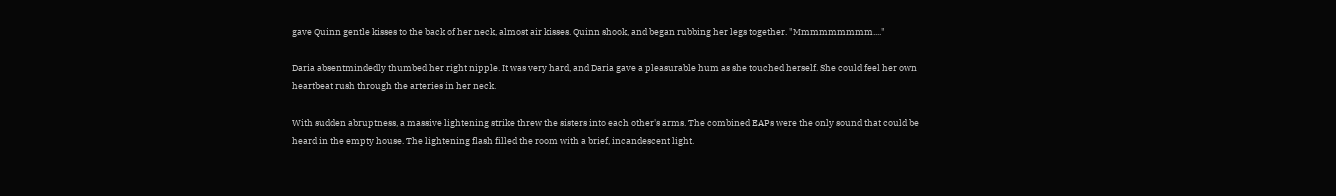gave Quinn gentle kisses to the back of her neck, almost air kisses. Quinn shook, and began rubbing her legs together. "Mmmmmmmmm...."

Daria absentmindedly thumbed her right nipple. It was very hard, and Daria gave a pleasurable hum as she touched herself. She could feel her own heartbeat rush through the arteries in her neck.

With sudden abruptness, a massive lightening strike threw the sisters into each other's arms. The combined EAPs were the only sound that could be heard in the empty house. The lightening flash filled the room with a brief, incandescent light.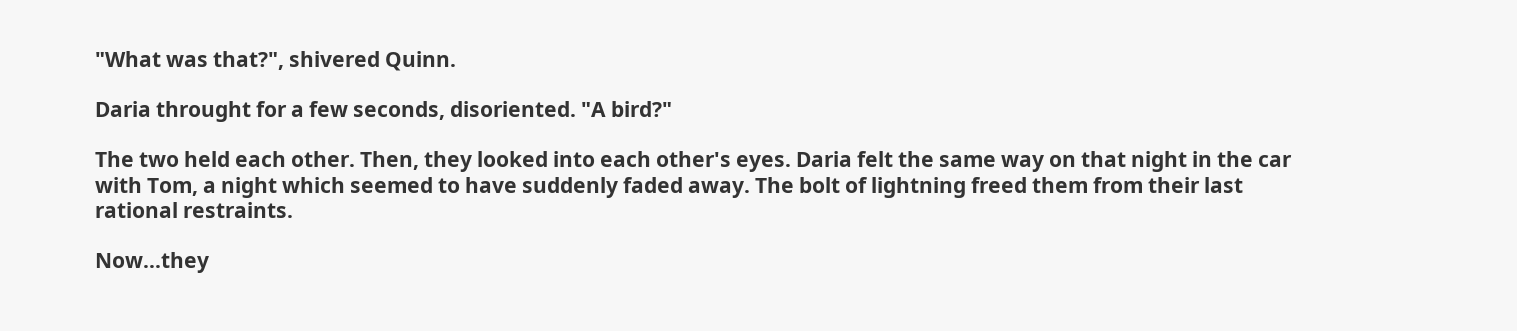"What was that?", shivered Quinn.

Daria throught for a few seconds, disoriented. "A bird?"

The two held each other. Then, they looked into each other's eyes. Daria felt the same way on that night in the car with Tom, a night which seemed to have suddenly faded away. The bolt of lightning freed them from their last rational restraints.

Now...they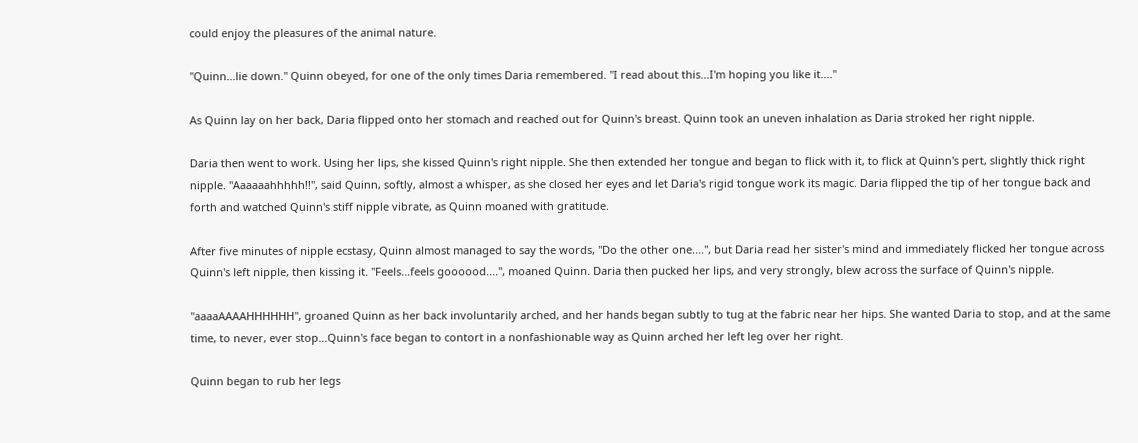could enjoy the pleasures of the animal nature.

"Quinn...lie down." Quinn obeyed, for one of the only times Daria remembered. "I read about this...I'm hoping you like it...."

As Quinn lay on her back, Daria flipped onto her stomach and reached out for Quinn's breast. Quinn took an uneven inhalation as Daria stroked her right nipple.

Daria then went to work. Using her lips, she kissed Quinn's right nipple. She then extended her tongue and began to flick with it, to flick at Quinn's pert, slightly thick right nipple. "Aaaaaahhhhh!!", said Quinn, softly, almost a whisper, as she closed her eyes and let Daria's rigid tongue work its magic. Daria flipped the tip of her tongue back and forth and watched Quinn's stiff nipple vibrate, as Quinn moaned with gratitude.

After five minutes of nipple ecstasy, Quinn almost managed to say the words, "Do the other one....", but Daria read her sister's mind and immediately flicked her tongue across Quinn's left nipple, then kissing it. "Feels...feels goooood....", moaned Quinn. Daria then pucked her lips, and very strongly, blew across the surface of Quinn's nipple.

"aaaaAAAAHHHHHH", groaned Quinn as her back involuntarily arched, and her hands began subtly to tug at the fabric near her hips. She wanted Daria to stop, and at the same time, to never, ever stop...Quinn's face began to contort in a nonfashionable way as Quinn arched her left leg over her right.

Quinn began to rub her legs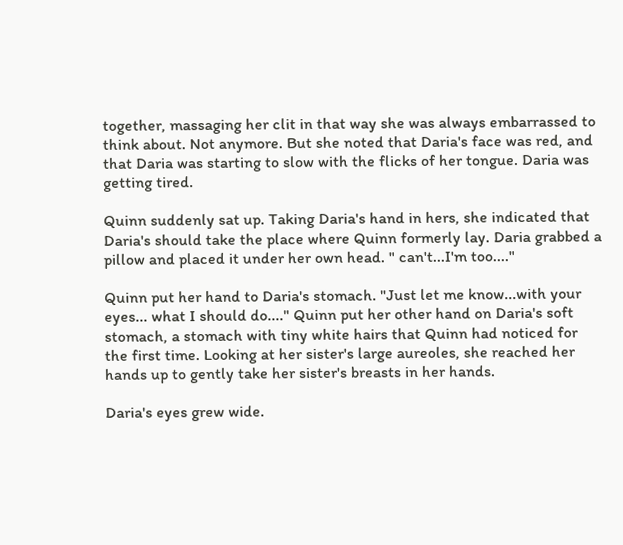together, massaging her clit in that way she was always embarrassed to think about. Not anymore. But she noted that Daria's face was red, and that Daria was starting to slow with the flicks of her tongue. Daria was getting tired.

Quinn suddenly sat up. Taking Daria's hand in hers, she indicated that Daria's should take the place where Quinn formerly lay. Daria grabbed a pillow and placed it under her own head. " can't...I'm too...."

Quinn put her hand to Daria's stomach. "Just let me know...with your eyes... what I should do...." Quinn put her other hand on Daria's soft stomach, a stomach with tiny white hairs that Quinn had noticed for the first time. Looking at her sister's large aureoles, she reached her hands up to gently take her sister's breasts in her hands.

Daria's eyes grew wide.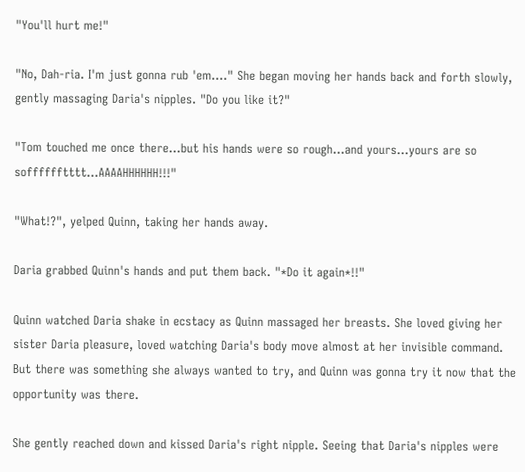"You'll hurt me!"

"No, Dah-ria. I'm just gonna rub 'em...." She began moving her hands back and forth slowly, gently massaging Daria's nipples. "Do you like it?"

"Tom touched me once there...but his hands were so rough...and yours...yours are so sofffffftttt...AAAAHHHHHH!!!"

"What!?", yelped Quinn, taking her hands away.

Daria grabbed Quinn's hands and put them back. "*Do it again*!!"

Quinn watched Daria shake in ecstacy as Quinn massaged her breasts. She loved giving her sister Daria pleasure, loved watching Daria's body move almost at her invisible command. But there was something she always wanted to try, and Quinn was gonna try it now that the opportunity was there.

She gently reached down and kissed Daria's right nipple. Seeing that Daria's nipples were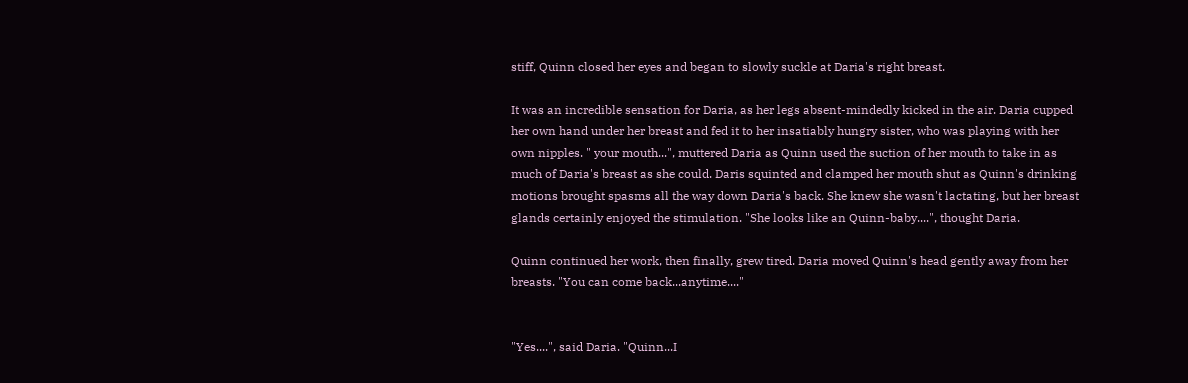stiff, Quinn closed her eyes and began to slowly suckle at Daria's right breast.

It was an incredible sensation for Daria, as her legs absent-mindedly kicked in the air. Daria cupped her own hand under her breast and fed it to her insatiably hungry sister, who was playing with her own nipples. " your mouth...", muttered Daria as Quinn used the suction of her mouth to take in as much of Daria's breast as she could. Daris squinted and clamped her mouth shut as Quinn's drinking motions brought spasms all the way down Daria's back. She knew she wasn't lactating, but her breast glands certainly enjoyed the stimulation. "She looks like an Quinn-baby....", thought Daria.

Quinn continued her work, then finally, grew tired. Daria moved Quinn's head gently away from her breasts. "You can come back...anytime...."


"Yes....", said Daria. "Quinn...I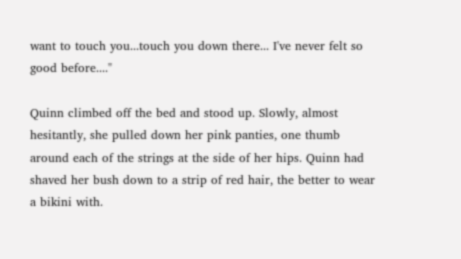want to touch you...touch you down there... I've never felt so good before...."

Quinn climbed off the bed and stood up. Slowly, almost hesitantly, she pulled down her pink panties, one thumb around each of the strings at the side of her hips. Quinn had shaved her bush down to a strip of red hair, the better to wear a bikini with.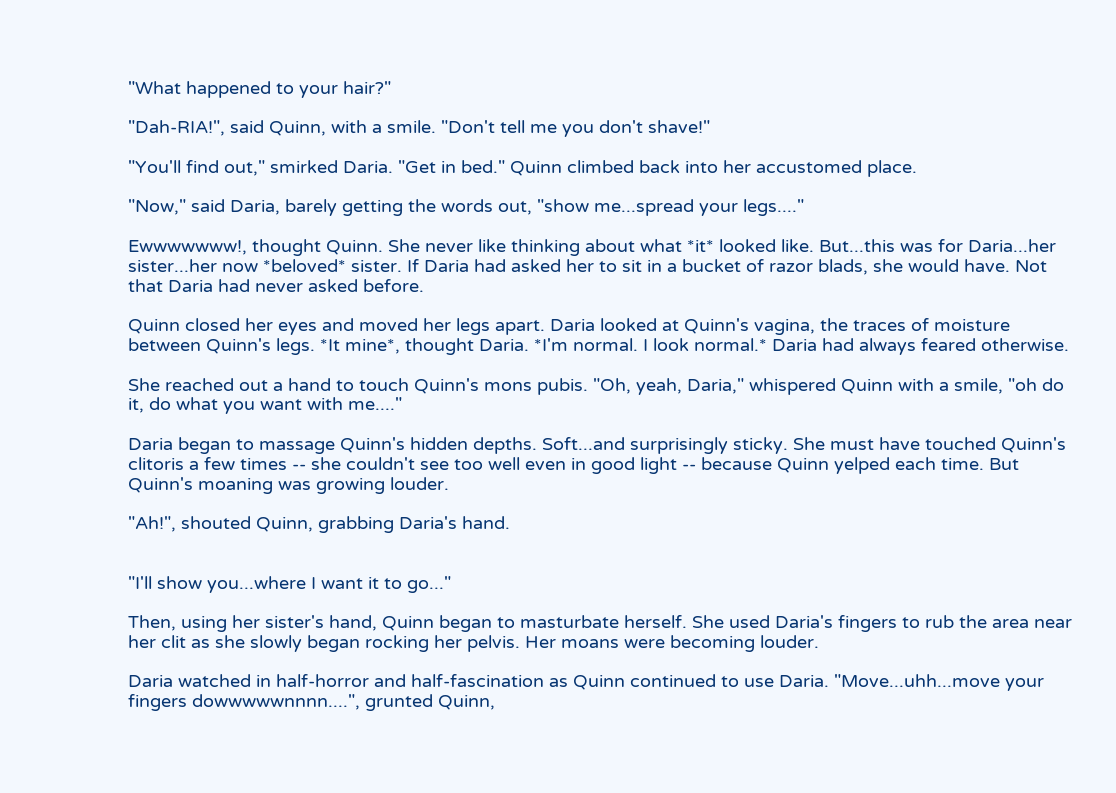"What happened to your hair?"

"Dah-RIA!", said Quinn, with a smile. "Don't tell me you don't shave!"

"You'll find out," smirked Daria. "Get in bed." Quinn climbed back into her accustomed place.

"Now," said Daria, barely getting the words out, "show me...spread your legs...."

Ewwwwwww!, thought Quinn. She never like thinking about what *it* looked like. But...this was for Daria...her sister...her now *beloved* sister. If Daria had asked her to sit in a bucket of razor blads, she would have. Not that Daria had never asked before.

Quinn closed her eyes and moved her legs apart. Daria looked at Quinn's vagina, the traces of moisture between Quinn's legs. *It mine*, thought Daria. *I'm normal. I look normal.* Daria had always feared otherwise.

She reached out a hand to touch Quinn's mons pubis. "Oh, yeah, Daria," whispered Quinn with a smile, "oh do it, do what you want with me...."

Daria began to massage Quinn's hidden depths. Soft...and surprisingly sticky. She must have touched Quinn's clitoris a few times -- she couldn't see too well even in good light -- because Quinn yelped each time. But Quinn's moaning was growing louder.

"Ah!", shouted Quinn, grabbing Daria's hand.


"I'll show you...where I want it to go..."

Then, using her sister's hand, Quinn began to masturbate herself. She used Daria's fingers to rub the area near her clit as she slowly began rocking her pelvis. Her moans were becoming louder.

Daria watched in half-horror and half-fascination as Quinn continued to use Daria. "Move...uhh...move your fingers dowwwwwnnnn....", grunted Quinn,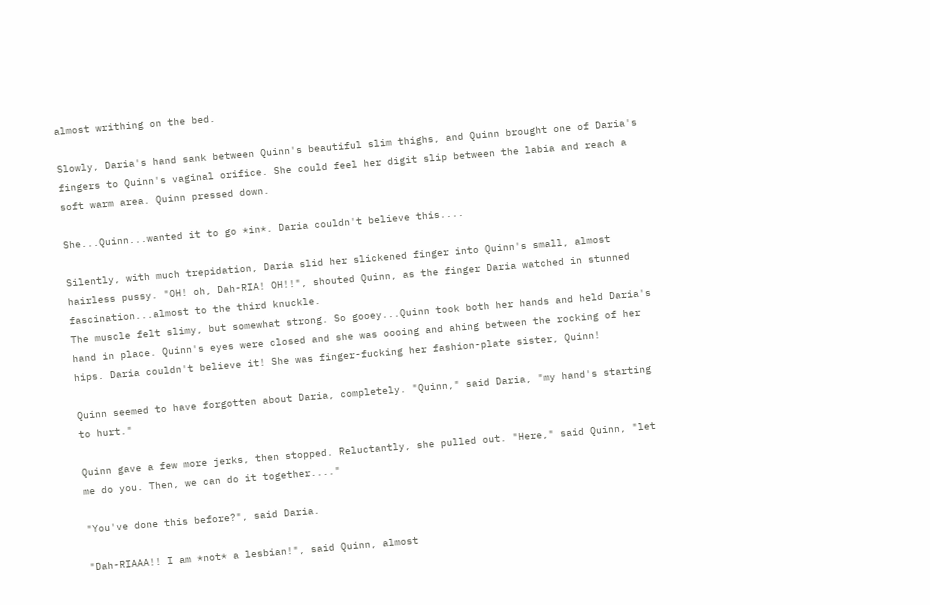almost writhing on the bed.

Slowly, Daria's hand sank between Quinn's beautiful slim thighs, and Quinn brought one of Daria's fingers to Quinn's vaginal orifice. She could feel her digit slip between the labia and reach a soft warm area. Quinn pressed down.

She...Quinn...wanted it to go *in*. Daria couldn't believe this....

Silently, with much trepidation, Daria slid her slickened finger into Quinn's small, almost hairless pussy. "OH! oh, Dah-RIA! OH!!", shouted Quinn, as the finger Daria watched in stunned fascination...almost to the third knuckle.
The muscle felt slimy, but somewhat strong. So gooey...Quinn took both her hands and held Daria's hand in place. Quinn's eyes were closed and she was oooing and ahing between the rocking of her hips. Daria couldn't believe it! She was finger-fucking her fashion-plate sister, Quinn!

Quinn seemed to have forgotten about Daria, completely. "Quinn," said Daria, "my hand's starting to hurt."

Quinn gave a few more jerks, then stopped. Reluctantly, she pulled out. "Here," said Quinn, "let me do you. Then, we can do it together...."

"You've done this before?", said Daria.

"Dah-RIAAA!! I am *not* a lesbian!", said Quinn, almost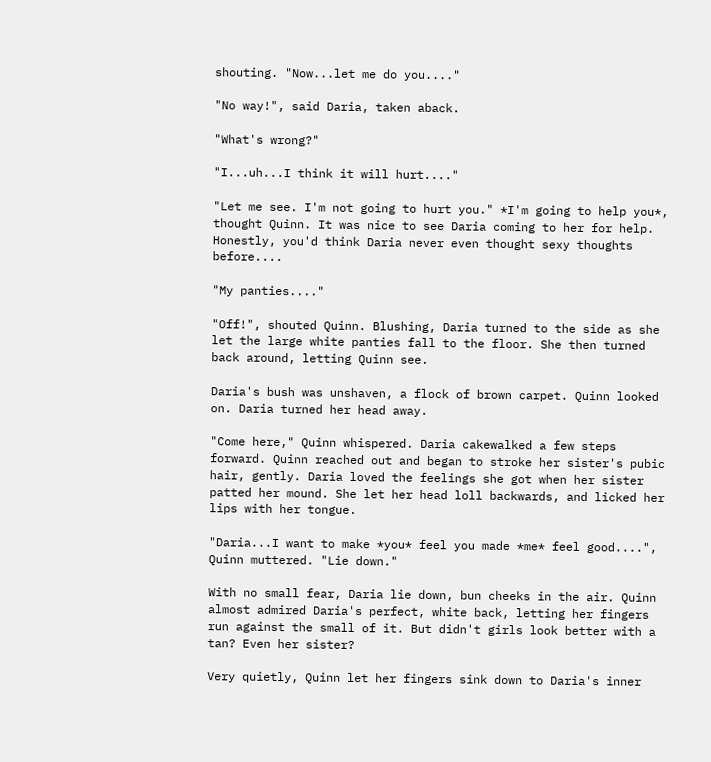shouting. "Now...let me do you...."

"No way!", said Daria, taken aback.

"What's wrong?"

"I...uh...I think it will hurt...."

"Let me see. I'm not going to hurt you." *I'm going to help you*, thought Quinn. It was nice to see Daria coming to her for help. Honestly, you'd think Daria never even thought sexy thoughts before....

"My panties...."

"Off!", shouted Quinn. Blushing, Daria turned to the side as she let the large white panties fall to the floor. She then turned back around, letting Quinn see.

Daria's bush was unshaven, a flock of brown carpet. Quinn looked on. Daria turned her head away.

"Come here," Quinn whispered. Daria cakewalked a few steps forward. Quinn reached out and began to stroke her sister's pubic hair, gently. Daria loved the feelings she got when her sister patted her mound. She let her head loll backwards, and licked her lips with her tongue.

"Daria...I want to make *you* feel you made *me* feel good....", Quinn muttered. "Lie down."

With no small fear, Daria lie down, bun cheeks in the air. Quinn almost admired Daria's perfect, white back, letting her fingers run against the small of it. But didn't girls look better with a tan? Even her sister?

Very quietly, Quinn let her fingers sink down to Daria's inner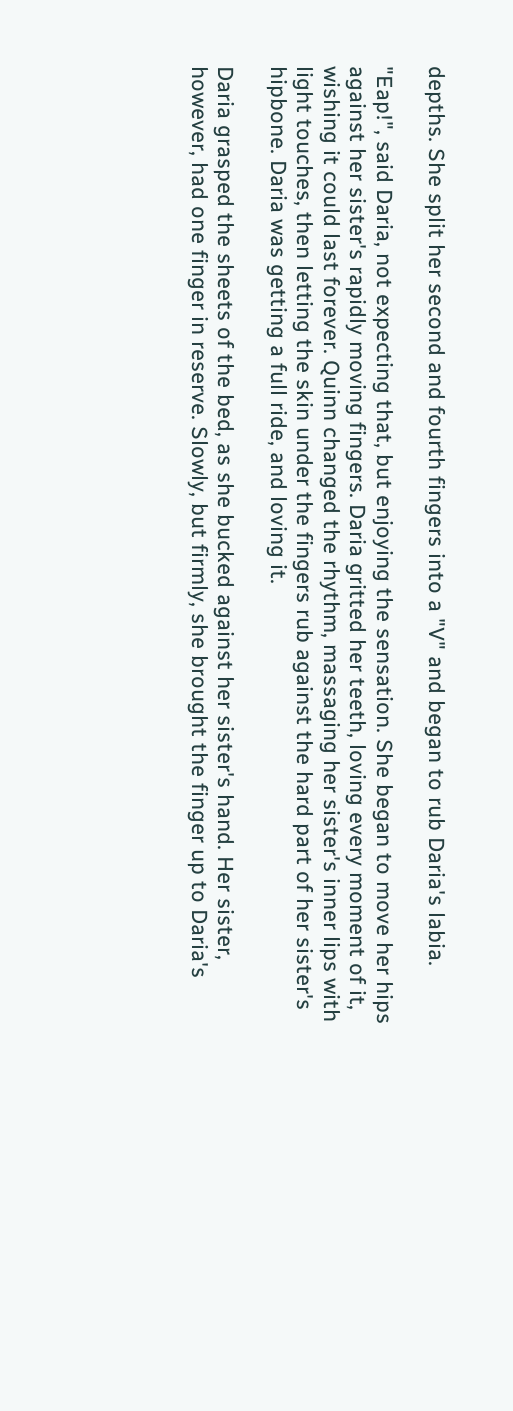depths. She split her second and fourth fingers into a "V" and began to rub Daria's labia.

"Eap!", said Daria, not expecting that, but enjoying the sensation. She began to move her hips against her sister's rapidly moving fingers. Daria gritted her teeth, loving every moment of it, wishing it could last forever. Quinn changed the rhythm, massaging her sister's inner lips with light touches, then letting the skin under the fingers rub against the hard part of her sister's hipbone. Daria was getting a full ride, and loving it.

Daria grasped the sheets of the bed, as she bucked against her sister's hand. Her sister, however, had one finger in reserve. Slowly, but firmly, she brought the finger up to Daria's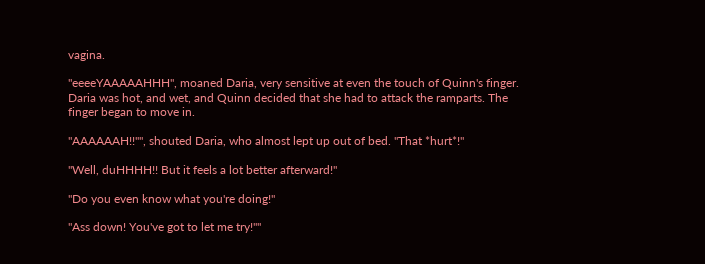vagina.

"eeeeYAAAAAHHH", moaned Daria, very sensitive at even the touch of Quinn's finger. Daria was hot, and wet, and Quinn decided that she had to attack the ramparts. The finger began to move in.

"AAAAAAH!!"", shouted Daria, who almost lept up out of bed. "That *hurt*!"

"Well, duHHHH!! But it feels a lot better afterward!"

"Do you even know what you're doing!"

"Ass down! You've got to let me try!""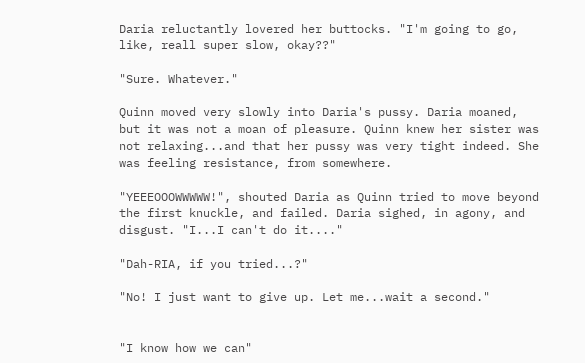Daria reluctantly lovered her buttocks. "I'm going to go, like, reall super slow, okay??"

"Sure. Whatever."

Quinn moved very slowly into Daria's pussy. Daria moaned, but it was not a moan of pleasure. Quinn knew her sister was not relaxing...and that her pussy was very tight indeed. She was feeling resistance, from somewhere.

"YEEEOOOWWWWW!", shouted Daria as Quinn tried to move beyond the first knuckle, and failed. Daria sighed, in agony, and disgust. "I...I can't do it...."

"Dah-RIA, if you tried...?"

"No! I just want to give up. Let me...wait a second."


"I know how we can"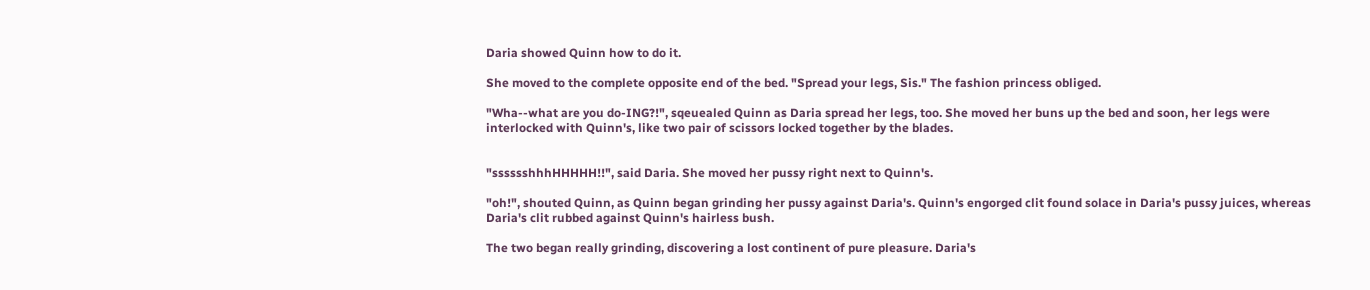Daria showed Quinn how to do it.

She moved to the complete opposite end of the bed. "Spread your legs, Sis." The fashion princess obliged.

"Wha--what are you do-ING?!", sqeuealed Quinn as Daria spread her legs, too. She moved her buns up the bed and soon, her legs were interlocked with Quinn's, like two pair of scissors locked together by the blades.


"sssssshhhHHHHH!!", said Daria. She moved her pussy right next to Quinn's.

"oh!", shouted Quinn, as Quinn began grinding her pussy against Daria's. Quinn's engorged clit found solace in Daria's pussy juices, whereas Daria's clit rubbed against Quinn's hairless bush.

The two began really grinding, discovering a lost continent of pure pleasure. Daria's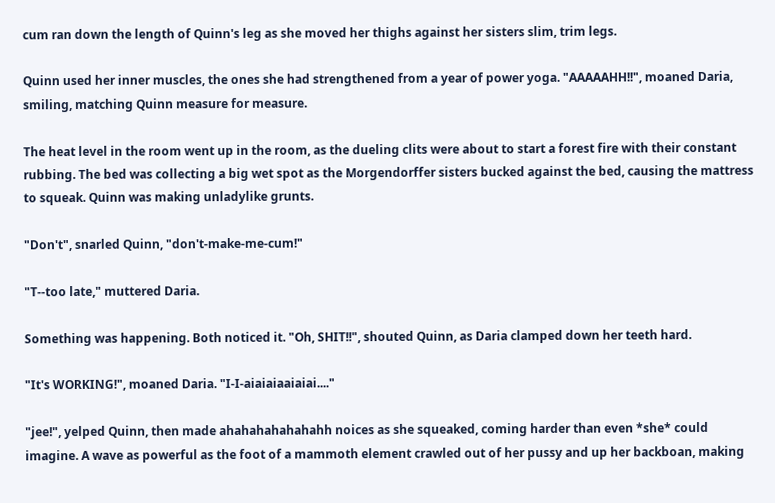cum ran down the length of Quinn's leg as she moved her thighs against her sisters slim, trim legs.

Quinn used her inner muscles, the ones she had strengthened from a year of power yoga. "AAAAAHH!!", moaned Daria, smiling, matching Quinn measure for measure.

The heat level in the room went up in the room, as the dueling clits were about to start a forest fire with their constant rubbing. The bed was collecting a big wet spot as the Morgendorffer sisters bucked against the bed, causing the mattress to squeak. Quinn was making unladylike grunts.

"Don't", snarled Quinn, "don't-make-me-cum!"

"T--too late," muttered Daria.

Something was happening. Both noticed it. "Oh, SHIT!!", shouted Quinn, as Daria clamped down her teeth hard.

"It's WORKING!", moaned Daria. "I-I-aiaiaiaaiaiai...."

"jee!", yelped Quinn, then made ahahahahahahahh noices as she squeaked, coming harder than even *she* could imagine. A wave as powerful as the foot of a mammoth element crawled out of her pussy and up her backboan, making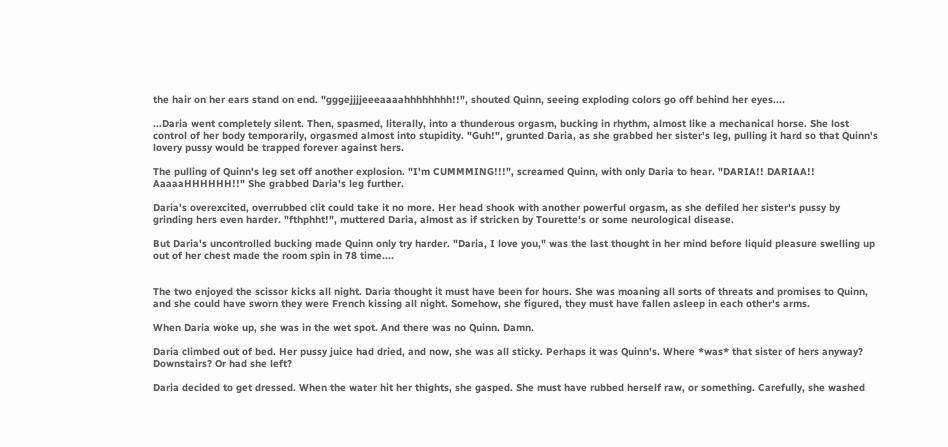the hair on her ears stand on end. "gggejjjjeeeaaaahhhhhhhh!!", shouted Quinn, seeing exploding colors go off behind her eyes....

...Daria went completely silent. Then, spasmed, literally, into a thunderous orgasm, bucking in rhythm, almost like a mechanical horse. She lost control of her body temporarily, orgasmed almost into stupidity. "Guh!", grunted Daria, as she grabbed her sister's leg, pulling it hard so that Quinn's lovery pussy would be trapped forever against hers.

The pulling of Quinn's leg set off another explosion. "I'm CUMMMING!!!", screamed Quinn, with only Daria to hear. "DARIA!! DARIAA!! AaaaaHHHHHH!!" She grabbed Daria's leg further.

Daria's overexcited, overrubbed clit could take it no more. Her head shook with another powerful orgasm, as she defiled her sister's pussy by grinding hers even harder. "fthphht!", muttered Daria, almost as if stricken by Tourette's or some neurological disease.

But Daria's uncontrolled bucking made Quinn only try harder. "Daria, I love you," was the last thought in her mind before liquid pleasure swelling up out of her chest made the room spin in 78 time....


The two enjoyed the scissor kicks all night. Daria thought it must have been for hours. She was moaning all sorts of threats and promises to Quinn, and she could have sworn they were French kissing all night. Somehow, she figured, they must have fallen asleep in each other's arms.

When Daria woke up, she was in the wet spot. And there was no Quinn. Damn.

Daria climbed out of bed. Her pussy juice had dried, and now, she was all sticky. Perhaps it was Quinn's. Where *was* that sister of hers anyway? Downstairs? Or had she left?

Daria decided to get dressed. When the water hit her thights, she gasped. She must have rubbed herself raw, or something. Carefully, she washed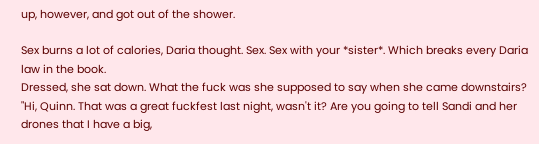up, however, and got out of the shower.

Sex burns a lot of calories, Daria thought. Sex. Sex with your *sister*. Which breaks every Daria law in the book.
Dressed, she sat down. What the fuck was she supposed to say when she came downstairs? "Hi, Quinn. That was a great fuckfest last night, wasn't it? Are you going to tell Sandi and her drones that I have a big,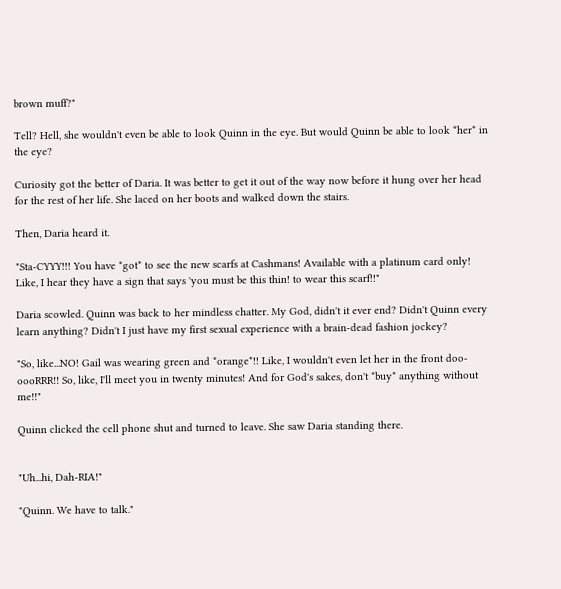brown muff?"

Tell? Hell, she wouldn't even be able to look Quinn in the eye. But would Quinn be able to look *her* in the eye?

Curiosity got the better of Daria. It was better to get it out of the way now before it hung over her head for the rest of her life. She laced on her boots and walked down the stairs.

Then, Daria heard it.

"Sta-CYYY!!! You have *got* to see the new scarfs at Cashmans! Available with a platinum card only! Like, I hear they have a sign that says 'you must be this thin! to wear this scarf!!"

Daria scowled. Quinn was back to her mindless chatter. My God, didn't it ever end? Didn't Quinn every learn anything? Didn't I just have my first sexual experience with a brain-dead fashion jockey?

"So, like...NO! Gail was wearing green and *orange*!! Like, I wouldn't even let her in the front doo-oooRRR!! So, like, I'll meet you in twenty minutes! And for God's sakes, don't *buy* anything without me!!"

Quinn clicked the cell phone shut and turned to leave. She saw Daria standing there.


"Uh...hi, Dah-RIA!"

"Quinn. We have to talk."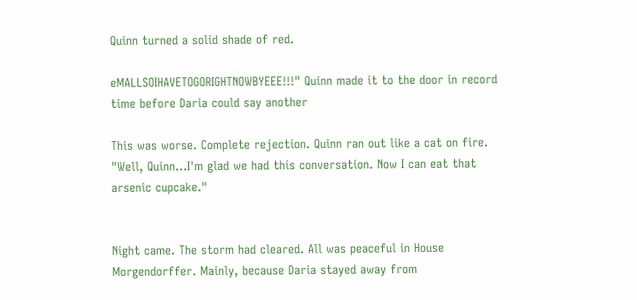Quinn turned a solid shade of red.

eMALLSOIHAVETOGORIGHTNOWBYEEE!!!" Quinn made it to the door in record time before Daria could say another

This was worse. Complete rejection. Quinn ran out like a cat on fire. "Well, Quinn...I'm glad we had this conversation. Now I can eat that arsenic cupcake."


Night came. The storm had cleared. All was peaceful in House Morgendorffer. Mainly, because Daria stayed away from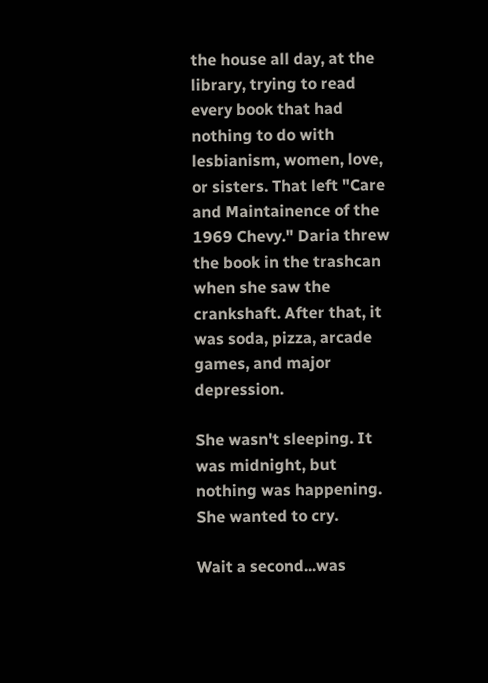the house all day, at the library, trying to read every book that had nothing to do with lesbianism, women, love, or sisters. That left "Care and Maintainence of the 1969 Chevy." Daria threw the book in the trashcan when she saw the crankshaft. After that, it was soda, pizza, arcade games, and major depression.

She wasn't sleeping. It was midnight, but nothing was happening. She wanted to cry.

Wait a second...was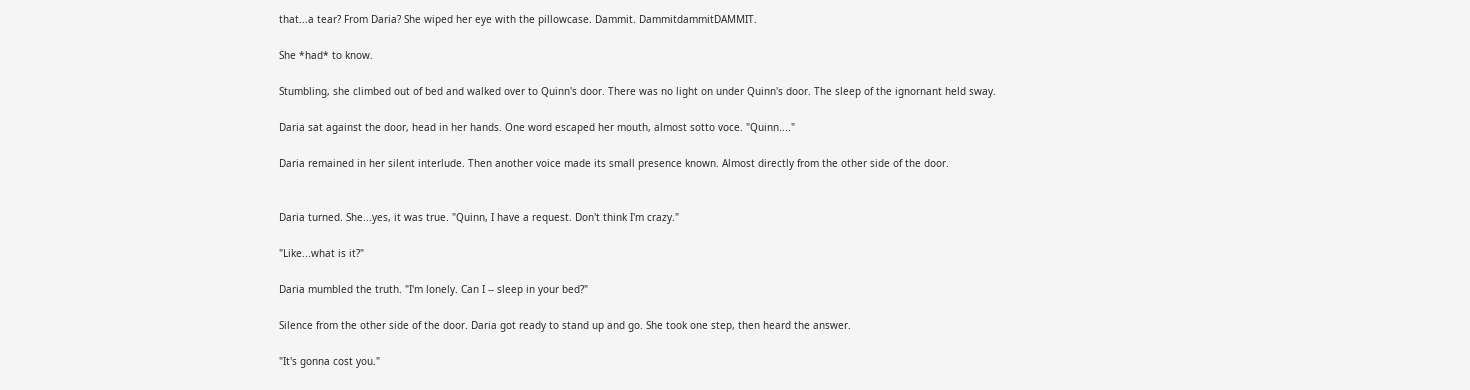that...a tear? From Daria? She wiped her eye with the pillowcase. Dammit. DammitdammitDAMMIT.

She *had* to know.

Stumbling, she climbed out of bed and walked over to Quinn's door. There was no light on under Quinn's door. The sleep of the ignornant held sway.

Daria sat against the door, head in her hands. One word escaped her mouth, almost sotto voce. "Quinn...."

Daria remained in her silent interlude. Then another voice made its small presence known. Almost directly from the other side of the door.


Daria turned. She...yes, it was true. "Quinn, I have a request. Don't think I'm crazy."

"Like...what is it?"

Daria mumbled the truth. "I'm lonely. Can I -- sleep in your bed?"

Silence from the other side of the door. Daria got ready to stand up and go. She took one step, then heard the answer.

"It's gonna cost you."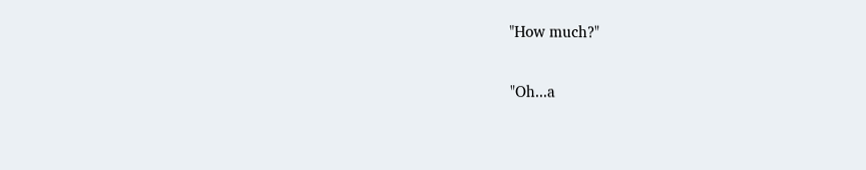"How much?"

"Oh...a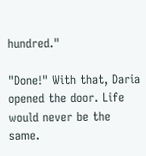hundred."

"Done!" With that, Daria opened the door. Life would never be the same.